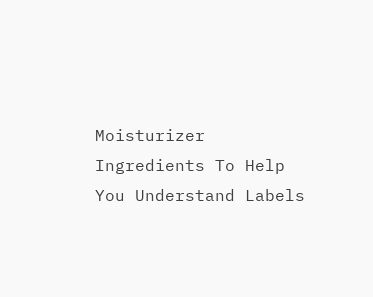Moisturizer Ingredients To Help You Understand Labels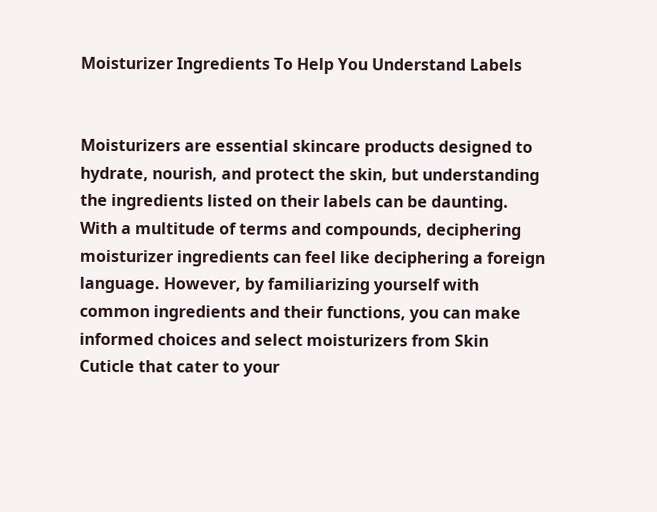Moisturizer Ingredients To Help You Understand Labels


Moisturizers are essential skincare products designed to hydrate, nourish, and protect the skin, but understanding the ingredients listed on their labels can be daunting. With a multitude of terms and compounds, deciphering moisturizer ingredients can feel like deciphering a foreign language. However, by familiarizing yourself with common ingredients and their functions, you can make informed choices and select moisturizers from Skin Cuticle that cater to your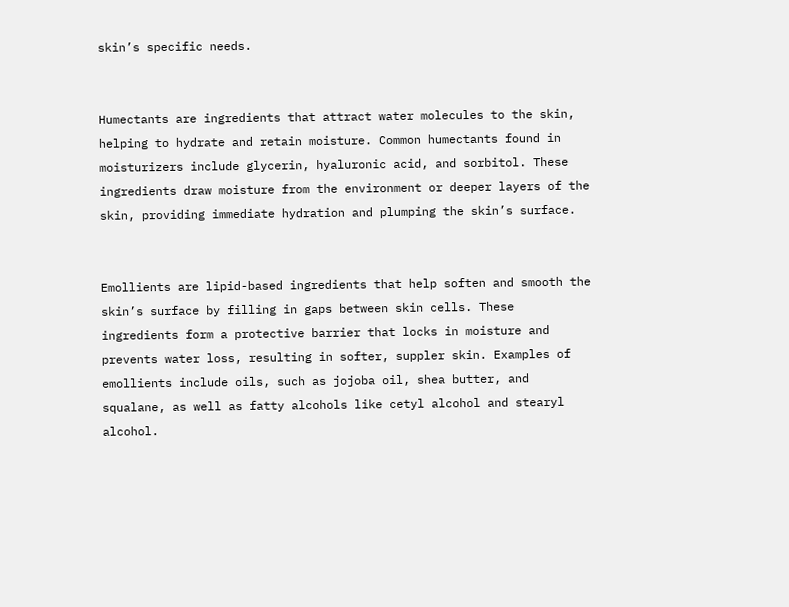skin’s specific needs.


Humectants are ingredients that attract water molecules to the skin, helping to hydrate and retain moisture. Common humectants found in moisturizers include glycerin, hyaluronic acid, and sorbitol. These ingredients draw moisture from the environment or deeper layers of the skin, providing immediate hydration and plumping the skin’s surface.


Emollients are lipid-based ingredients that help soften and smooth the skin’s surface by filling in gaps between skin cells. These ingredients form a protective barrier that locks in moisture and prevents water loss, resulting in softer, suppler skin. Examples of emollients include oils, such as jojoba oil, shea butter, and squalane, as well as fatty alcohols like cetyl alcohol and stearyl alcohol.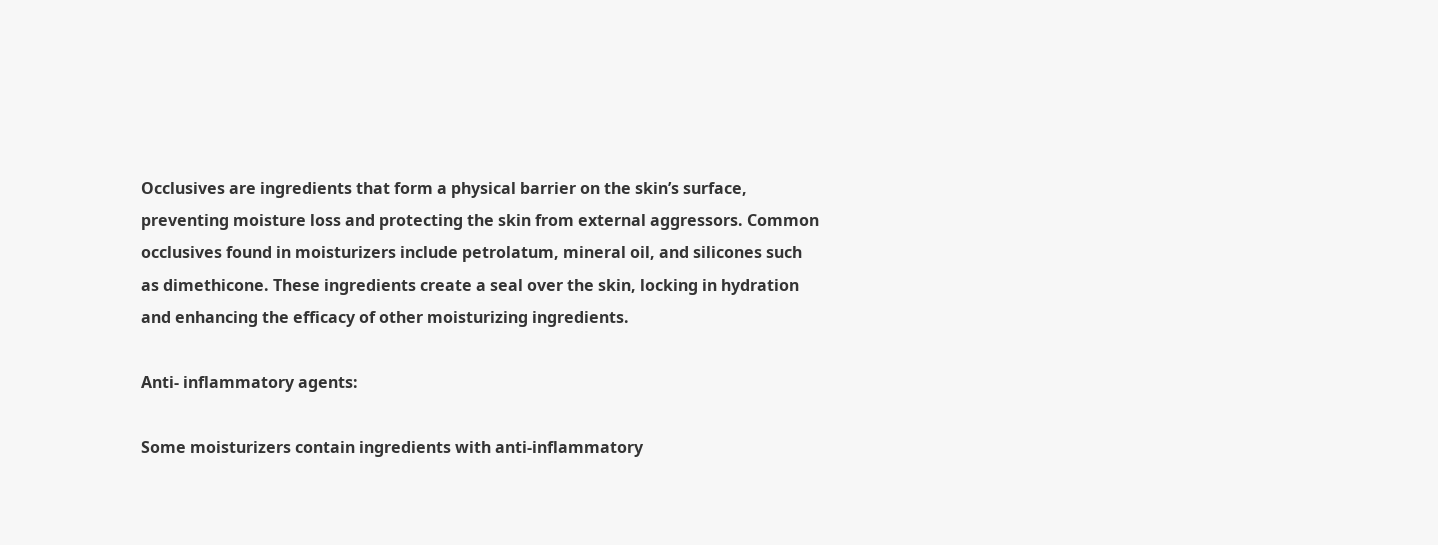Occlusives are ingredients that form a physical barrier on the skin’s surface, preventing moisture loss and protecting the skin from external aggressors. Common occlusives found in moisturizers include petrolatum, mineral oil, and silicones such as dimethicone. These ingredients create a seal over the skin, locking in hydration and enhancing the efficacy of other moisturizing ingredients.

Anti- inflammatory agents:

Some moisturizers contain ingredients with anti-inflammatory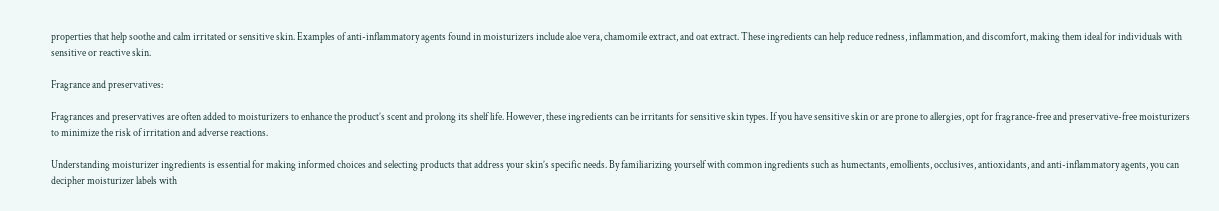properties that help soothe and calm irritated or sensitive skin. Examples of anti-inflammatory agents found in moisturizers include aloe vera, chamomile extract, and oat extract. These ingredients can help reduce redness, inflammation, and discomfort, making them ideal for individuals with sensitive or reactive skin.

Fragrance and preservatives:

Fragrances and preservatives are often added to moisturizers to enhance the product’s scent and prolong its shelf life. However, these ingredients can be irritants for sensitive skin types. If you have sensitive skin or are prone to allergies, opt for fragrance-free and preservative-free moisturizers to minimize the risk of irritation and adverse reactions.

Understanding moisturizer ingredients is essential for making informed choices and selecting products that address your skin’s specific needs. By familiarizing yourself with common ingredients such as humectants, emollients, occlusives, antioxidants, and anti-inflammatory agents, you can decipher moisturizer labels with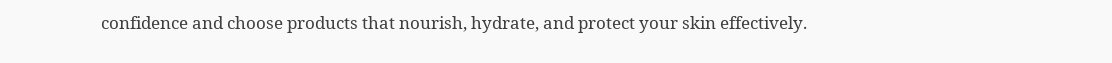confidence and choose products that nourish, hydrate, and protect your skin effectively.